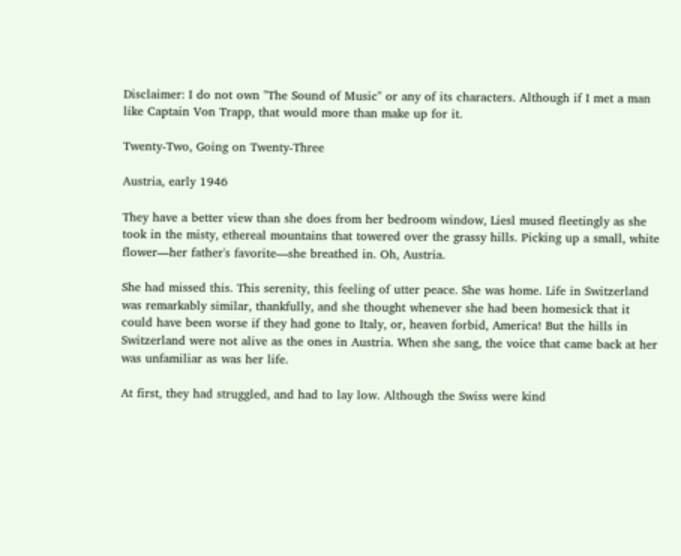Disclaimer: I do not own "The Sound of Music" or any of its characters. Although if I met a man like Captain Von Trapp, that would more than make up for it.

Twenty-Two, Going on Twenty-Three

Austria, early 1946

They have a better view than she does from her bedroom window, Liesl mused fleetingly as she took in the misty, ethereal mountains that towered over the grassy hills. Picking up a small, white flower—her father's favorite—she breathed in. Oh, Austria.

She had missed this. This serenity, this feeling of utter peace. She was home. Life in Switzerland was remarkably similar, thankfully, and she thought whenever she had been homesick that it could have been worse if they had gone to Italy, or, heaven forbid, America! But the hills in Switzerland were not alive as the ones in Austria. When she sang, the voice that came back at her was unfamiliar as was her life.

At first, they had struggled, and had to lay low. Although the Swiss were kind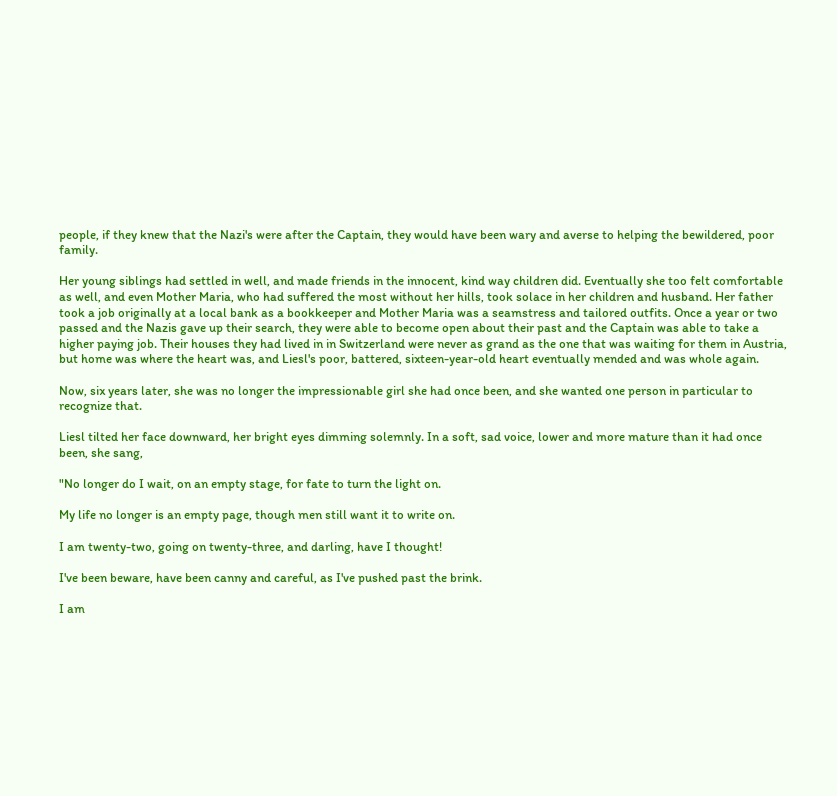people, if they knew that the Nazi's were after the Captain, they would have been wary and averse to helping the bewildered, poor family.

Her young siblings had settled in well, and made friends in the innocent, kind way children did. Eventually she too felt comfortable as well, and even Mother Maria, who had suffered the most without her hills, took solace in her children and husband. Her father took a job originally at a local bank as a bookkeeper and Mother Maria was a seamstress and tailored outfits. Once a year or two passed and the Nazis gave up their search, they were able to become open about their past and the Captain was able to take a higher paying job. Their houses they had lived in in Switzerland were never as grand as the one that was waiting for them in Austria, but home was where the heart was, and Liesl's poor, battered, sixteen-year-old heart eventually mended and was whole again.

Now, six years later, she was no longer the impressionable girl she had once been, and she wanted one person in particular to recognize that.

Liesl tilted her face downward, her bright eyes dimming solemnly. In a soft, sad voice, lower and more mature than it had once been, she sang,

"No longer do I wait, on an empty stage, for fate to turn the light on.

My life no longer is an empty page, though men still want it to write on.

I am twenty-two, going on twenty-three, and darling, have I thought!

I've been beware, have been canny and careful, as I've pushed past the brink.

I am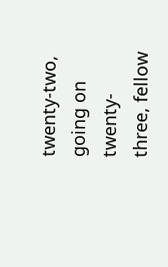twenty-two, going on twenty-three, fellow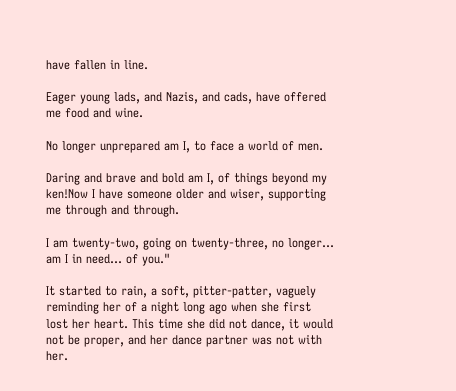have fallen in line.

Eager young lads, and Nazis, and cads, have offered me food and wine.

No longer unprepared am I, to face a world of men.

Daring and brave and bold am I, of things beyond my ken!Now I have someone older and wiser, supporting me through and through.

I am twenty-two, going on twenty-three, no longer… am I in need… of you."

It started to rain, a soft, pitter-patter, vaguely reminding her of a night long ago when she first lost her heart. This time she did not dance, it would not be proper, and her dance partner was not with her.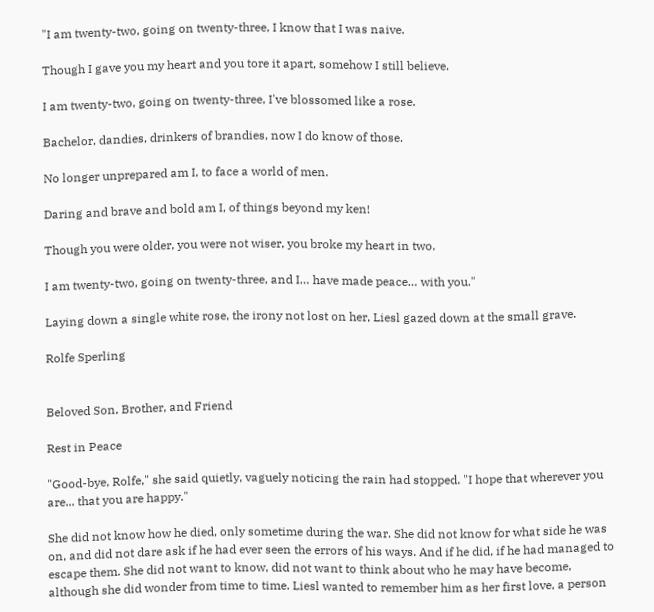"I am twenty-two, going on twenty-three, I know that I was naive.

Though I gave you my heart and you tore it apart, somehow I still believe.

I am twenty-two, going on twenty-three, I've blossomed like a rose.

Bachelor, dandies, drinkers of brandies, now I do know of those.

No longer unprepared am I, to face a world of men.

Daring and brave and bold am I, of things beyond my ken!

Though you were older, you were not wiser, you broke my heart in two.

I am twenty-two, going on twenty-three, and I… have made peace… with you."

Laying down a single white rose, the irony not lost on her, Liesl gazed down at the small grave.

Rolfe Sperling


Beloved Son, Brother, and Friend

Rest in Peace

"Good-bye, Rolfe," she said quietly, vaguely noticing the rain had stopped. "I hope that wherever you are... that you are happy."

She did not know how he died, only sometime during the war. She did not know for what side he was on, and did not dare ask if he had ever seen the errors of his ways. And if he did, if he had managed to escape them. She did not want to know, did not want to think about who he may have become, although she did wonder from time to time. Liesl wanted to remember him as her first love, a person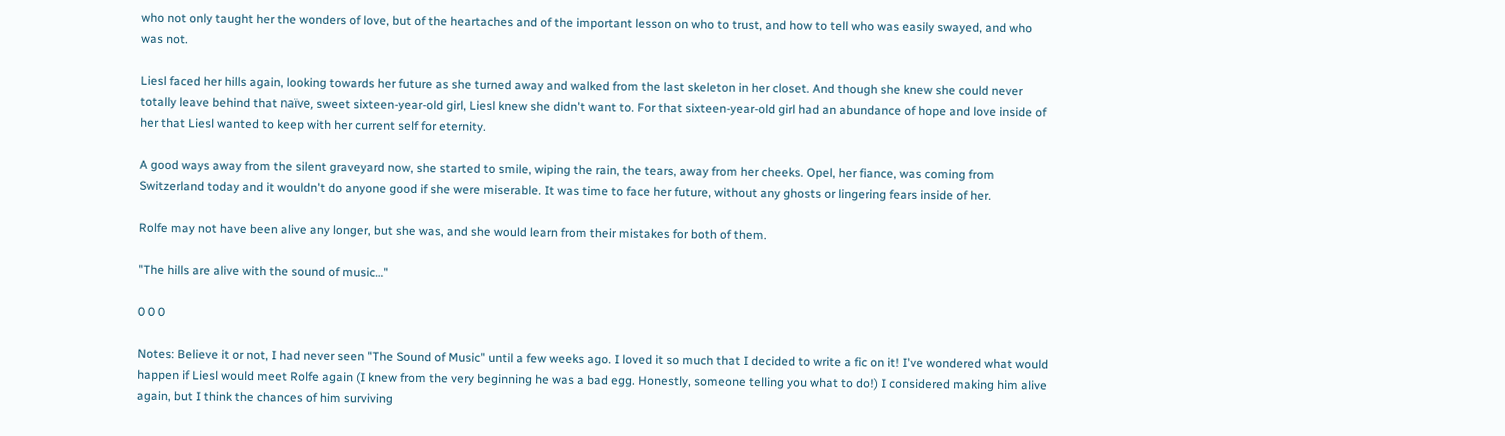who not only taught her the wonders of love, but of the heartaches and of the important lesson on who to trust, and how to tell who was easily swayed, and who was not.

Liesl faced her hills again, looking towards her future as she turned away and walked from the last skeleton in her closet. And though she knew she could never totally leave behind that naïve, sweet sixteen-year-old girl, Liesl knew she didn't want to. For that sixteen-year-old girl had an abundance of hope and love inside of her that Liesl wanted to keep with her current self for eternity.

A good ways away from the silent graveyard now, she started to smile, wiping the rain, the tears, away from her cheeks. Opel, her fiance, was coming from Switzerland today and it wouldn't do anyone good if she were miserable. It was time to face her future, without any ghosts or lingering fears inside of her.

Rolfe may not have been alive any longer, but she was, and she would learn from their mistakes for both of them.

"The hills are alive with the sound of music…"

0 0 0

Notes: Believe it or not, I had never seen "The Sound of Music" until a few weeks ago. I loved it so much that I decided to write a fic on it! I've wondered what would happen if Liesl would meet Rolfe again (I knew from the very beginning he was a bad egg. Honestly, someone telling you what to do!) I considered making him alive again, but I think the chances of him surviving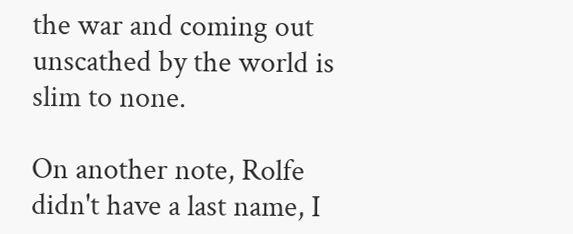the war and coming out unscathed by the world is slim to none.

On another note, Rolfe didn't have a last name, I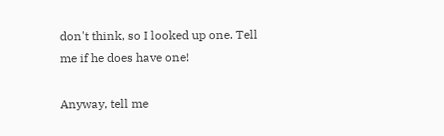don't think, so I looked up one. Tell me if he does have one!

Anyway, tell me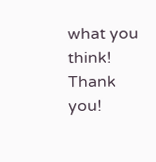what you think! Thank you!